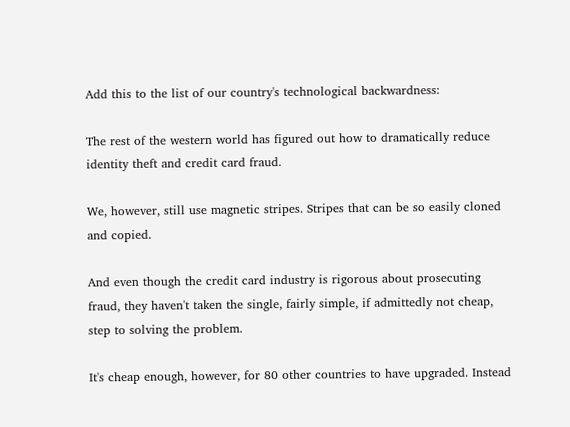Add this to the list of our country's technological backwardness:

The rest of the western world has figured out how to dramatically reduce identity theft and credit card fraud.

We, however, still use magnetic stripes. Stripes that can be so easily cloned and copied.

And even though the credit card industry is rigorous about prosecuting fraud, they haven't taken the single, fairly simple, if admittedly not cheap, step to solving the problem.

It's cheap enough, however, for 80 other countries to have upgraded. Instead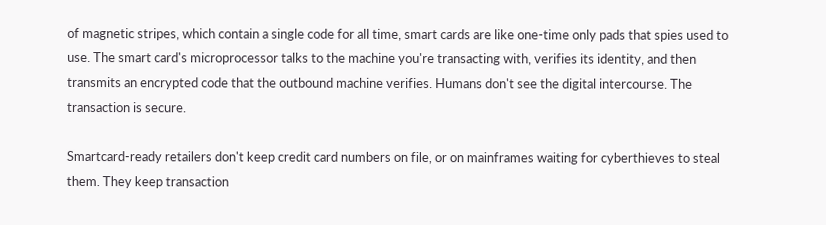of magnetic stripes, which contain a single code for all time, smart cards are like one-time only pads that spies used to use. The smart card's microprocessor talks to the machine you're transacting with, verifies its identity, and then transmits an encrypted code that the outbound machine verifies. Humans don't see the digital intercourse. The transaction is secure.

Smartcard-ready retailers don't keep credit card numbers on file, or on mainframes waiting for cyberthieves to steal them. They keep transaction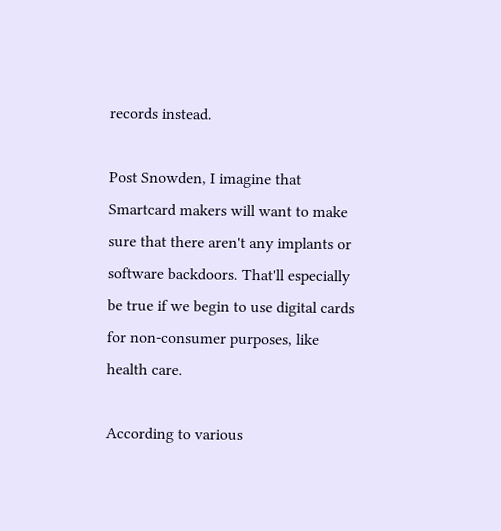records instead.

Post Snowden, I imagine that Smartcard makers will want to make sure that there aren't any implants or software backdoors. That'll especially be true if we begin to use digital cards for non-consumer purposes, like health care.

According to various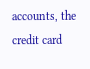accounts, the credit card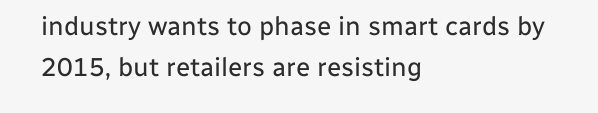industry wants to phase in smart cards by 2015, but retailers are resisting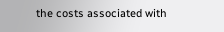the costs associated with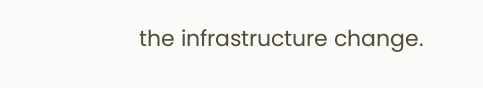the infrastructure change.